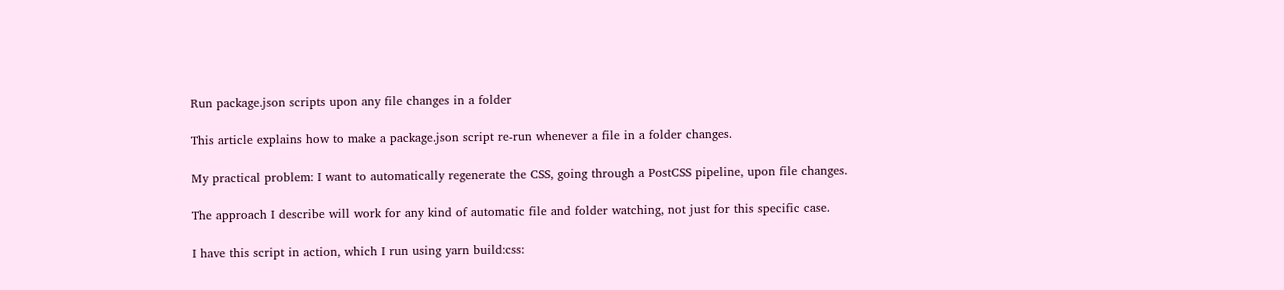Run package.json scripts upon any file changes in a folder

This article explains how to make a package.json script re-run whenever a file in a folder changes.

My practical problem: I want to automatically regenerate the CSS, going through a PostCSS pipeline, upon file changes.

The approach I describe will work for any kind of automatic file and folder watching, not just for this specific case.

I have this script in action, which I run using yarn build:css: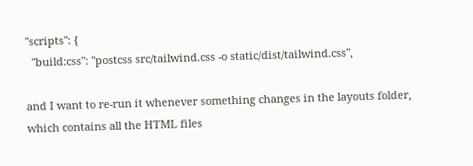"scripts": {
  "build:css": "postcss src/tailwind.css -o static/dist/tailwind.css",

and I want to re-run it whenever something changes in the layouts folder, which contains all the HTML files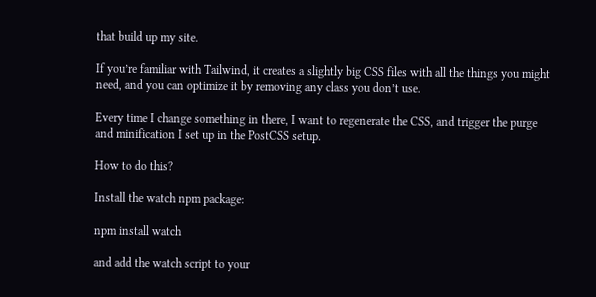that build up my site.

If you’re familiar with Tailwind, it creates a slightly big CSS files with all the things you might need, and you can optimize it by removing any class you don’t use.

Every time I change something in there, I want to regenerate the CSS, and trigger the purge and minification I set up in the PostCSS setup.

How to do this?

Install the watch npm package:

npm install watch

and add the watch script to your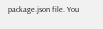package.json file. You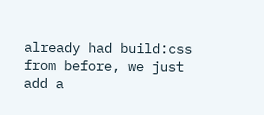already had build:css from before, we just add a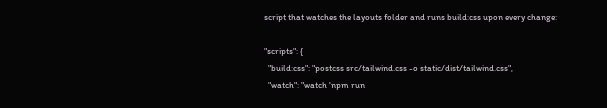script that watches the layouts folder and runs build:css upon every change:

"scripts": {
  "build:css": "postcss src/tailwind.css -o static/dist/tailwind.css",
  "watch": "watch 'npm run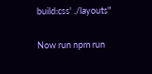build:css' ./layouts"

Now run npm run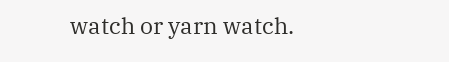watch or yarn watch.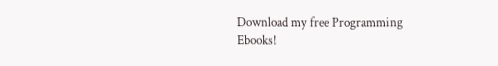Download my free Programming Ebooks!